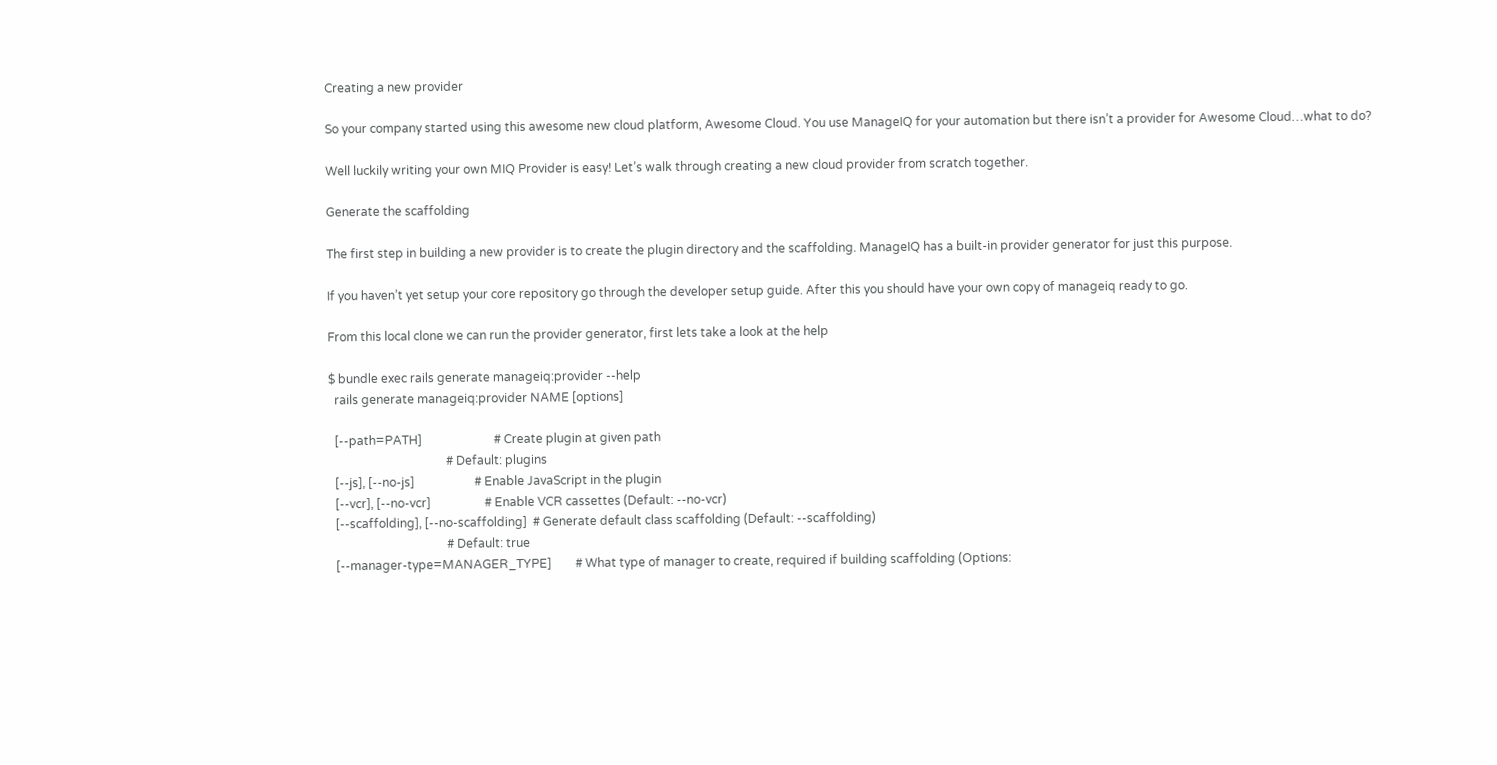Creating a new provider

So your company started using this awesome new cloud platform, Awesome Cloud. You use ManageIQ for your automation but there isn’t a provider for Awesome Cloud…what to do?

Well luckily writing your own MIQ Provider is easy! Let’s walk through creating a new cloud provider from scratch together.

Generate the scaffolding

The first step in building a new provider is to create the plugin directory and the scaffolding. ManageIQ has a built-in provider generator for just this purpose.

If you haven’t yet setup your core repository go through the developer setup guide. After this you should have your own copy of manageiq ready to go.

From this local clone we can run the provider generator, first lets take a look at the help

$ bundle exec rails generate manageiq:provider --help
  rails generate manageiq:provider NAME [options]

  [--path=PATH]                        # Create plugin at given path
                                       # Default: plugins
  [--js], [--no-js]                    # Enable JavaScript in the plugin
  [--vcr], [--no-vcr]                  # Enable VCR cassettes (Default: --no-vcr)
  [--scaffolding], [--no-scaffolding]  # Generate default class scaffolding (Default: --scaffolding)
                                       # Default: true
  [--manager-type=MANAGER_TYPE]        # What type of manager to create, required if building scaffolding (Options: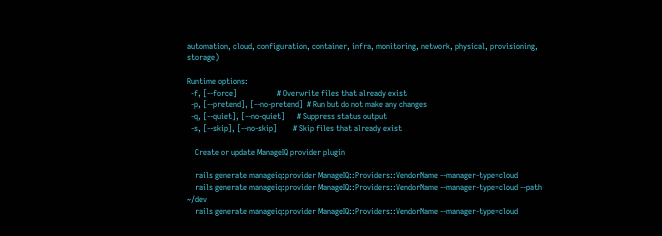automation, cloud, configuration, container, infra, monitoring, network, physical, provisioning, storage)

Runtime options:
  -f, [--force]                    # Overwrite files that already exist
  -p, [--pretend], [--no-pretend]  # Run but do not make any changes
  -q, [--quiet], [--no-quiet]      # Suppress status output
  -s, [--skip], [--no-skip]        # Skip files that already exist

    Create or update ManageIQ provider plugin

    rails generate manageiq:provider ManageIQ::Providers::VendorName --manager-type=cloud
    rails generate manageiq:provider ManageIQ::Providers::VendorName --manager-type=cloud --path ~/dev
    rails generate manageiq:provider ManageIQ::Providers::VendorName --manager-type=cloud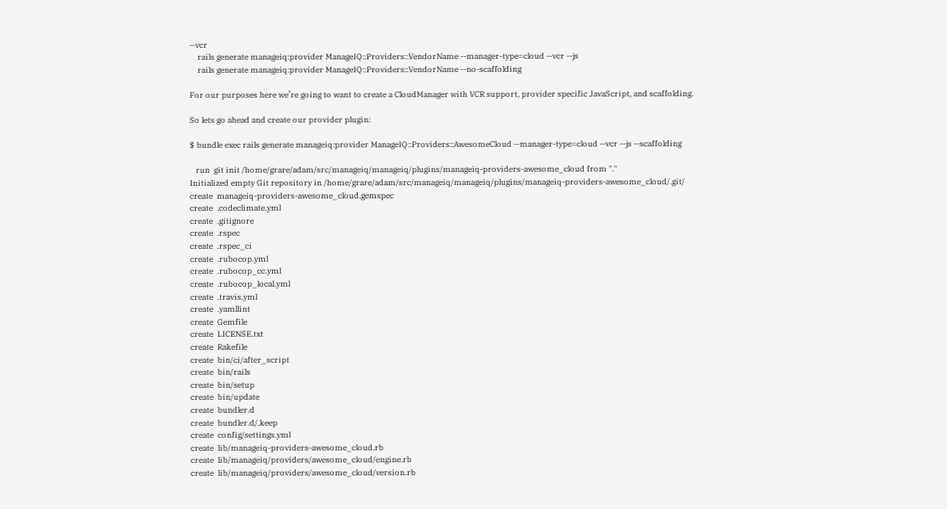--vcr
    rails generate manageiq:provider ManageIQ::Providers::VendorName --manager-type=cloud --vcr --js
    rails generate manageiq:provider ManageIQ::Providers::VendorName --no-scaffolding

For our purposes here we’re going to want to create a CloudManager with VCR support, provider specific JavaScript, and scaffolding.

So lets go ahead and create our provider plugin:

$ bundle exec rails generate manageiq:provider ManageIQ::Providers::AwesomeCloud --manager-type=cloud --vcr --js --scaffolding

   run  git init /home/grare/adam/src/manageiq/manageiq/plugins/manageiq-providers-awesome_cloud from "."
Initialized empty Git repository in /home/grare/adam/src/manageiq/manageiq/plugins/manageiq-providers-awesome_cloud/.git/
create  manageiq-providers-awesome_cloud.gemspec
create  .codeclimate.yml
create  .gitignore
create  .rspec
create  .rspec_ci
create  .rubocop.yml
create  .rubocop_cc.yml
create  .rubocop_local.yml
create  .travis.yml
create  .yamllint
create  Gemfile
create  LICENSE.txt
create  Rakefile
create  bin/ci/after_script
create  bin/rails
create  bin/setup
create  bin/update
create  bundler.d
create  bundler.d/.keep
create  config/settings.yml
create  lib/manageiq-providers-awesome_cloud.rb
create  lib/manageiq/providers/awesome_cloud/engine.rb
create  lib/manageiq/providers/awesome_cloud/version.rb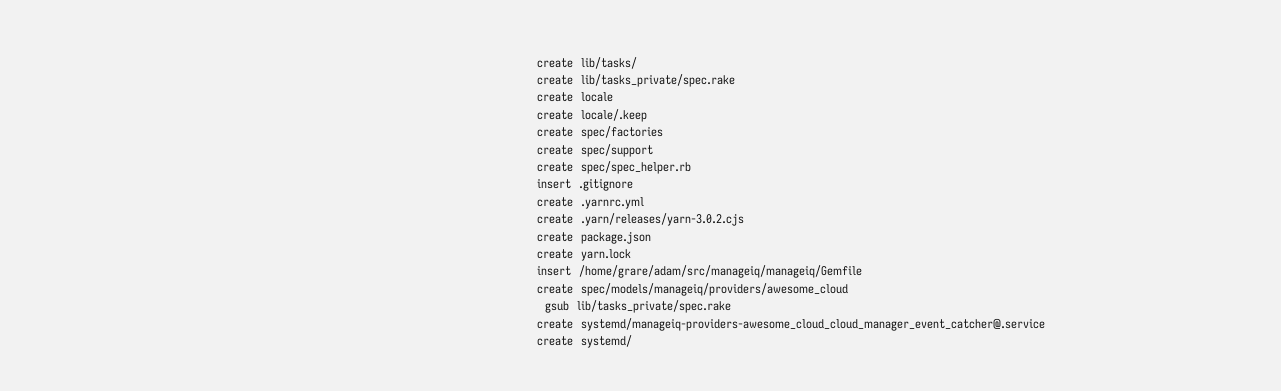create  lib/tasks/
create  lib/tasks_private/spec.rake
create  locale
create  locale/.keep
create  spec/factories
create  spec/support
create  spec/spec_helper.rb
insert  .gitignore
create  .yarnrc.yml
create  .yarn/releases/yarn-3.0.2.cjs
create  package.json
create  yarn.lock
insert  /home/grare/adam/src/manageiq/manageiq/Gemfile
create  spec/models/manageiq/providers/awesome_cloud
  gsub  lib/tasks_private/spec.rake
create  systemd/manageiq-providers-awesome_cloud_cloud_manager_event_catcher@.service
create  systemd/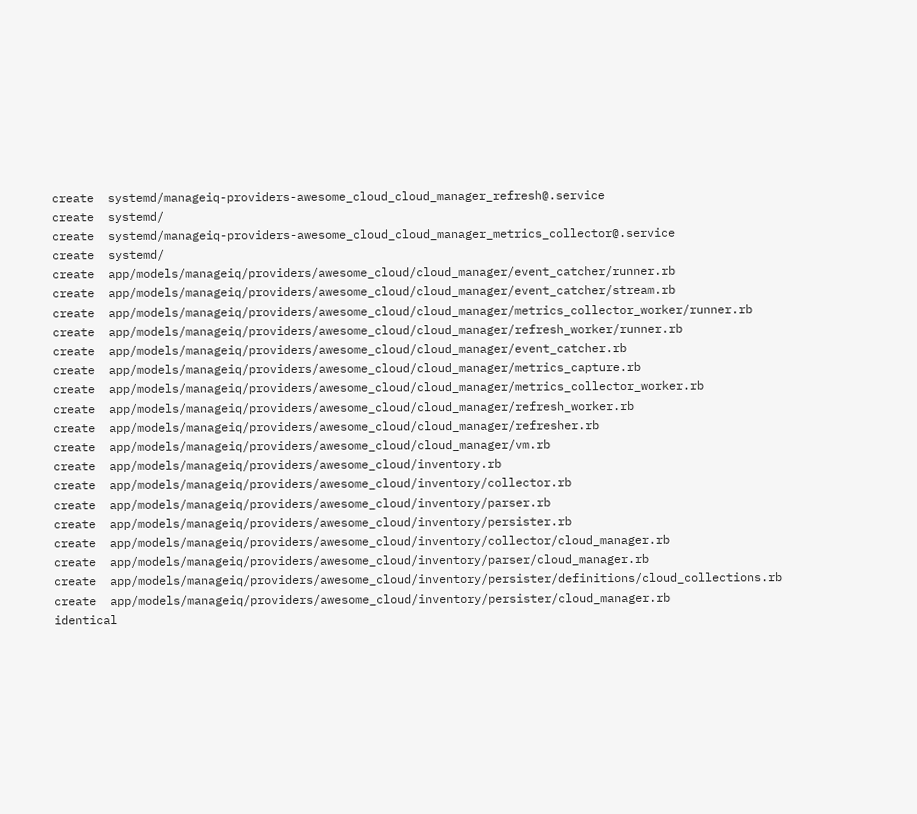create  systemd/manageiq-providers-awesome_cloud_cloud_manager_refresh@.service
create  systemd/
create  systemd/manageiq-providers-awesome_cloud_cloud_manager_metrics_collector@.service
create  systemd/
create  app/models/manageiq/providers/awesome_cloud/cloud_manager/event_catcher/runner.rb
create  app/models/manageiq/providers/awesome_cloud/cloud_manager/event_catcher/stream.rb
create  app/models/manageiq/providers/awesome_cloud/cloud_manager/metrics_collector_worker/runner.rb
create  app/models/manageiq/providers/awesome_cloud/cloud_manager/refresh_worker/runner.rb
create  app/models/manageiq/providers/awesome_cloud/cloud_manager/event_catcher.rb
create  app/models/manageiq/providers/awesome_cloud/cloud_manager/metrics_capture.rb
create  app/models/manageiq/providers/awesome_cloud/cloud_manager/metrics_collector_worker.rb
create  app/models/manageiq/providers/awesome_cloud/cloud_manager/refresh_worker.rb
create  app/models/manageiq/providers/awesome_cloud/cloud_manager/refresher.rb
create  app/models/manageiq/providers/awesome_cloud/cloud_manager/vm.rb
create  app/models/manageiq/providers/awesome_cloud/inventory.rb
create  app/models/manageiq/providers/awesome_cloud/inventory/collector.rb
create  app/models/manageiq/providers/awesome_cloud/inventory/parser.rb
create  app/models/manageiq/providers/awesome_cloud/inventory/persister.rb
create  app/models/manageiq/providers/awesome_cloud/inventory/collector/cloud_manager.rb
create  app/models/manageiq/providers/awesome_cloud/inventory/parser/cloud_manager.rb
create  app/models/manageiq/providers/awesome_cloud/inventory/persister/definitions/cloud_collections.rb
create  app/models/manageiq/providers/awesome_cloud/inventory/persister/cloud_manager.rb
identical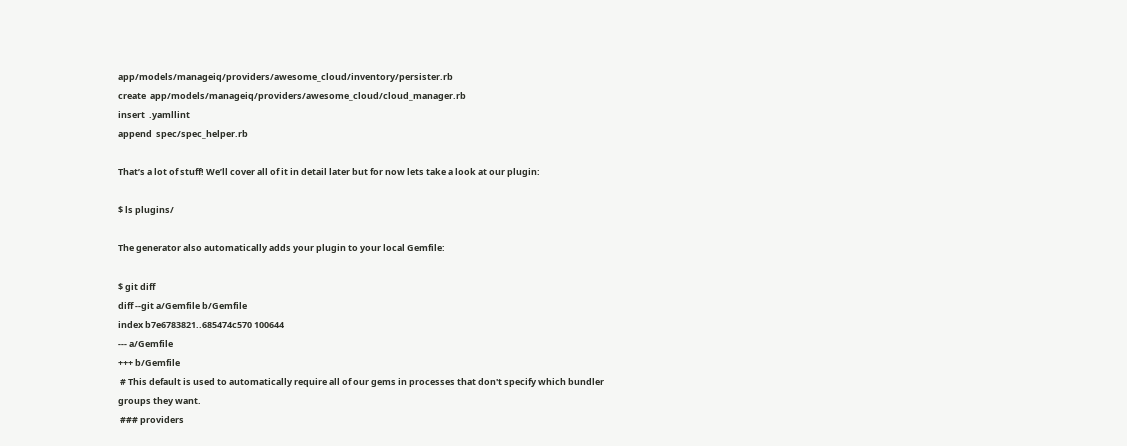app/models/manageiq/providers/awesome_cloud/inventory/persister.rb
create  app/models/manageiq/providers/awesome_cloud/cloud_manager.rb
insert  .yamllint
append  spec/spec_helper.rb

That’s a lot of stuff! We’ll cover all of it in detail later but for now lets take a look at our plugin:

$ ls plugins/

The generator also automatically adds your plugin to your local Gemfile:

$ git diff
diff --git a/Gemfile b/Gemfile
index b7e6783821..685474c570 100644
--- a/Gemfile
+++ b/Gemfile
 # This default is used to automatically require all of our gems in processes that don't specify which bundler groups they want.
 ### providers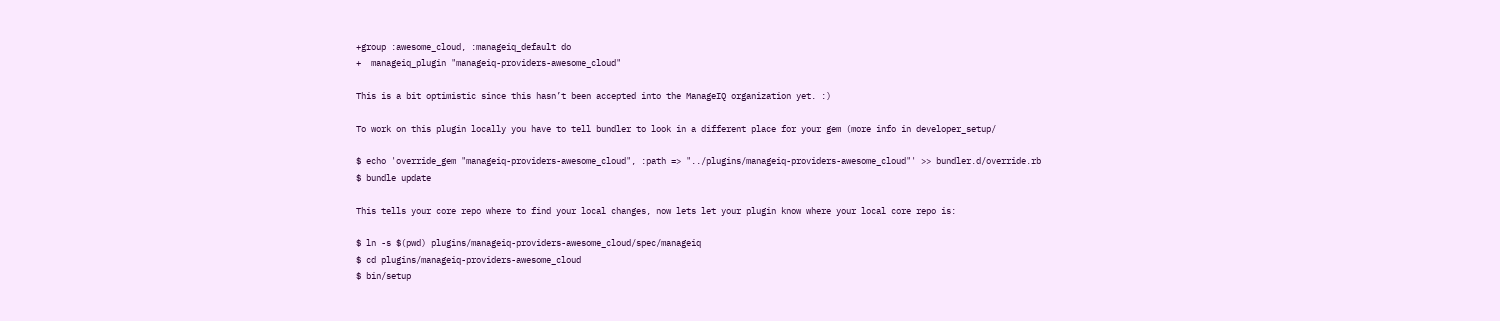+group :awesome_cloud, :manageiq_default do
+  manageiq_plugin "manageiq-providers-awesome_cloud"

This is a bit optimistic since this hasn’t been accepted into the ManageIQ organization yet. :)

To work on this plugin locally you have to tell bundler to look in a different place for your gem (more info in developer_setup/

$ echo 'override_gem "manageiq-providers-awesome_cloud", :path => "../plugins/manageiq-providers-awesome_cloud"' >> bundler.d/override.rb
$ bundle update

This tells your core repo where to find your local changes, now lets let your plugin know where your local core repo is:

$ ln -s $(pwd) plugins/manageiq-providers-awesome_cloud/spec/manageiq
$ cd plugins/manageiq-providers-awesome_cloud
$ bin/setup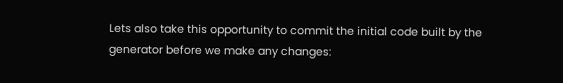Lets also take this opportunity to commit the initial code built by the generator before we make any changes: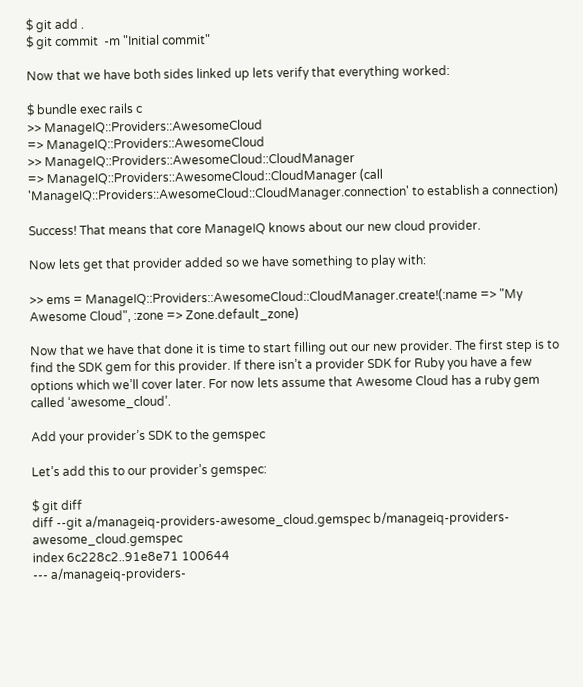$ git add .
$ git commit  -m "Initial commit"

Now that we have both sides linked up lets verify that everything worked:

$ bundle exec rails c
>> ManageIQ::Providers::AwesomeCloud
=> ManageIQ::Providers::AwesomeCloud
>> ManageIQ::Providers::AwesomeCloud::CloudManager
=> ManageIQ::Providers::AwesomeCloud::CloudManager (call 'ManageIQ::Providers::AwesomeCloud::CloudManager.connection' to establish a connection)

Success! That means that core ManageIQ knows about our new cloud provider.

Now lets get that provider added so we have something to play with:

>> ems = ManageIQ::Providers::AwesomeCloud::CloudManager.create!(:name => "My Awesome Cloud", :zone => Zone.default_zone)

Now that we have that done it is time to start filling out our new provider. The first step is to find the SDK gem for this provider. If there isn’t a provider SDK for Ruby you have a few options which we’ll cover later. For now lets assume that Awesome Cloud has a ruby gem called ‘awesome_cloud’.

Add your provider’s SDK to the gemspec

Let’s add this to our provider’s gemspec:

$ git diff
diff --git a/manageiq-providers-awesome_cloud.gemspec b/manageiq-providers-awesome_cloud.gemspec
index 6c228c2..91e8e71 100644
--- a/manageiq-providers-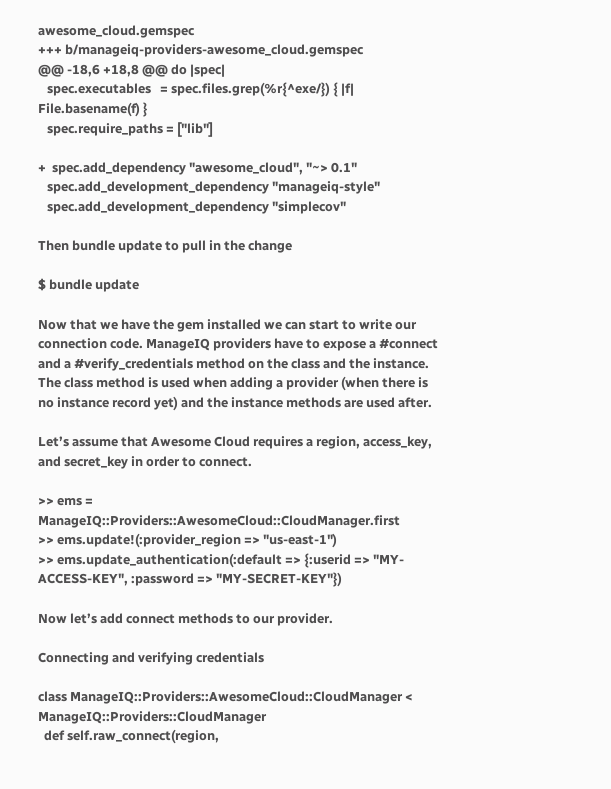awesome_cloud.gemspec
+++ b/manageiq-providers-awesome_cloud.gemspec
@@ -18,6 +18,8 @@ do |spec|
   spec.executables   = spec.files.grep(%r{^exe/}) { |f| File.basename(f) }
   spec.require_paths = ["lib"]

+  spec.add_dependency "awesome_cloud", "~> 0.1"
   spec.add_development_dependency "manageiq-style"
   spec.add_development_dependency "simplecov"

Then bundle update to pull in the change

$ bundle update

Now that we have the gem installed we can start to write our connection code. ManageIQ providers have to expose a #connect and a #verify_credentials method on the class and the instance. The class method is used when adding a provider (when there is no instance record yet) and the instance methods are used after.

Let’s assume that Awesome Cloud requires a region, access_key, and secret_key in order to connect.

>> ems = ManageIQ::Providers::AwesomeCloud::CloudManager.first
>> ems.update!(:provider_region => "us-east-1")
>> ems.update_authentication(:default => {:userid => "MY-ACCESS-KEY", :password => "MY-SECRET-KEY"})

Now let’s add connect methods to our provider.

Connecting and verifying credentials

class ManageIQ::Providers::AwesomeCloud::CloudManager < ManageIQ::Providers::CloudManager
  def self.raw_connect(region,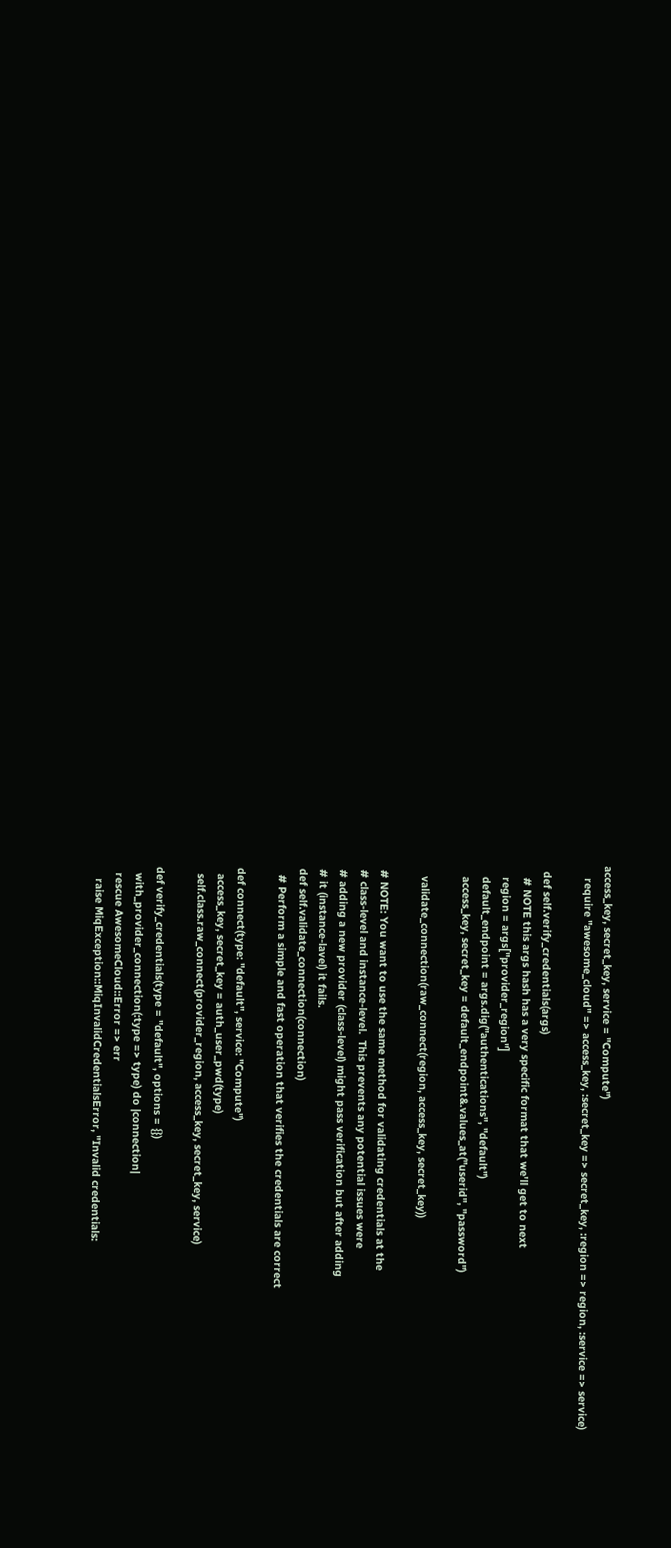access_key, secret_key, service = "Compute")
    require "awesome_cloud" => access_key, :secret_key => secret_key, :region => region, :service => service)

  def self.verify_credentials(args)
    # NOTE this args hash has a very specific format that we'll get to next
    region = args["provider_region"]
    default_endpoint = args.dig("authentications", "default")
    access_key, secret_key = default_endpoint&.values_at("userid", "password")

    validate_connection(raw_connect(region, access_key, secret_key))

  # NOTE: You want to use the same method for validating credentials at the
  # class-level and instance-level.  This prevents any potential issues were
  # adding a new provider (class-level) might pass verification but after adding
  # it (instance-lavel) it fails.
  def self.validate_connection(connection)
    # Perform a simple and fast operation that verifies the credentials are correct

  def connect(type: "default", service: "Compute")
    access_key, secret_key = auth_user_pwd(type)
    self.class.raw_connect(provider_region, access_key, secret_key, service)

  def verify_credentials(type = "default", options = {})
    with_provider_connection(:type => type) do |connection|
    rescue AwesomeCloud::Error => err
      raise MiqException::MiqInvalidCredentialsError, "Invalid credentials: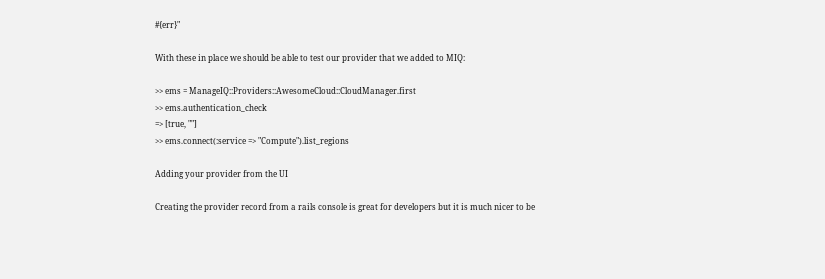#{err}"

With these in place we should be able to test our provider that we added to MIQ:

>> ems = ManageIQ::Providers::AwesomeCloud::CloudManager.first
>> ems.authentication_check
=> [true, ""]
>> ems.connect(:service => "Compute").list_regions

Adding your provider from the UI

Creating the provider record from a rails console is great for developers but it is much nicer to be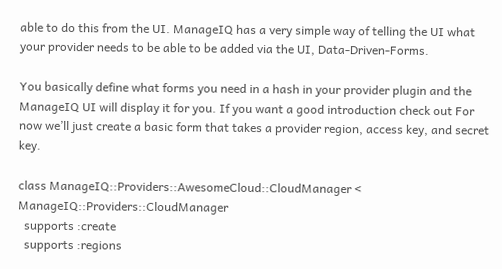able to do this from the UI. ManageIQ has a very simple way of telling the UI what your provider needs to be able to be added via the UI, Data-Driven-Forms.

You basically define what forms you need in a hash in your provider plugin and the ManageIQ UI will display it for you. If you want a good introduction check out For now we’ll just create a basic form that takes a provider region, access key, and secret key.

class ManageIQ::Providers::AwesomeCloud::CloudManager < ManageIQ::Providers::CloudManager
  supports :create
  supports :regions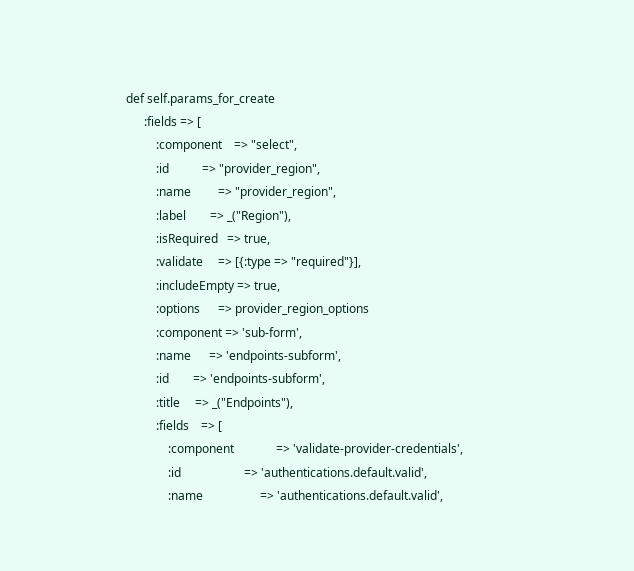def self.params_for_create
      :fields => [
          :component    => "select",
          :id           => "provider_region",
          :name         => "provider_region",
          :label        => _("Region"),
          :isRequired   => true,
          :validate     => [{:type => "required"}],
          :includeEmpty => true,
          :options      => provider_region_options
          :component => 'sub-form',
          :name      => 'endpoints-subform',
          :id        => 'endpoints-subform',
          :title     => _("Endpoints"),
          :fields    => [
              :component              => 'validate-provider-credentials',
              :id                     => 'authentications.default.valid',
              :name                   => 'authentications.default.valid',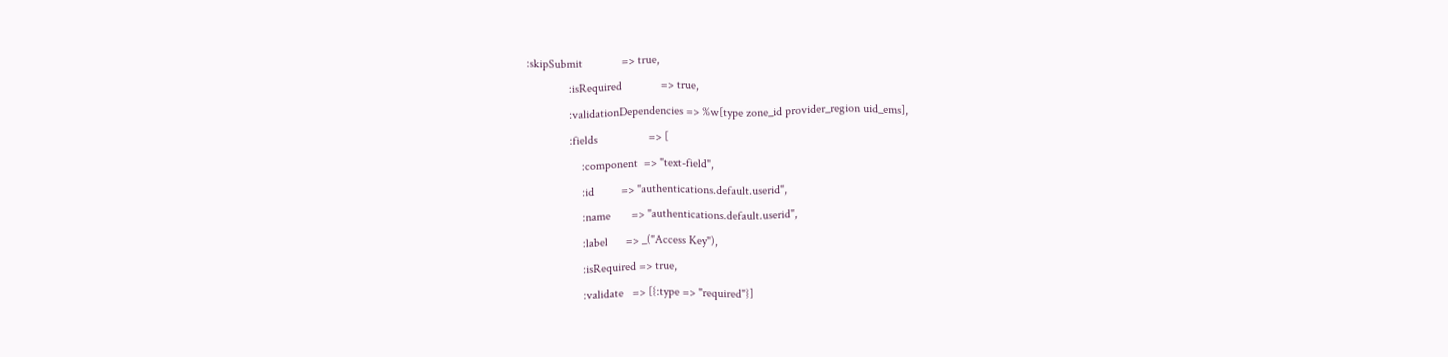:skipSubmit             => true,
              :isRequired             => true,
              :validationDependencies => %w[type zone_id provider_region uid_ems],
              :fields                 => [
                  :component  => "text-field",
                  :id         => "authentications.default.userid",
                  :name       => "authentications.default.userid",
                  :label      => _("Access Key"),
                  :isRequired => true,
                  :validate   => [{:type => "required"}]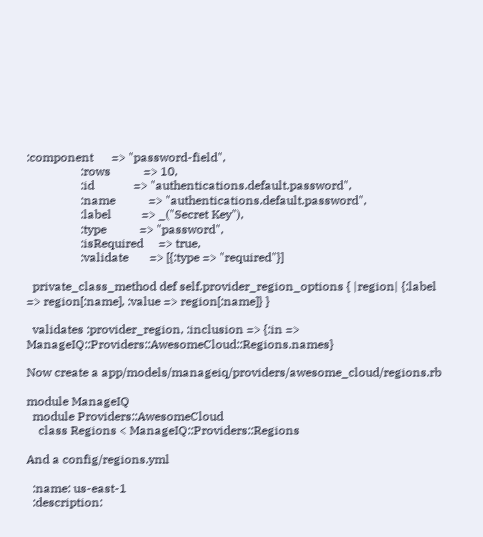:component      => "password-field",
                  :rows           => 10,
                  :id             => "authentications.default.password",
                  :name           => "authentications.default.password",
                  :label          => _("Secret Key"),
                  :type           => "password",
                  :isRequired     => true,
                  :validate       => [{:type => "required"}]

  private_class_method def self.provider_region_options { |region| {:label => region[:name], :value => region[:name]} }

  validates :provider_region, :inclusion => {:in => ManageIQ::Providers::AwesomeCloud::Regions.names}

Now create a app/models/manageiq/providers/awesome_cloud/regions.rb

module ManageIQ
  module Providers::AwesomeCloud
    class Regions < ManageIQ::Providers::Regions

And a config/regions.yml

  :name: us-east-1
  :description: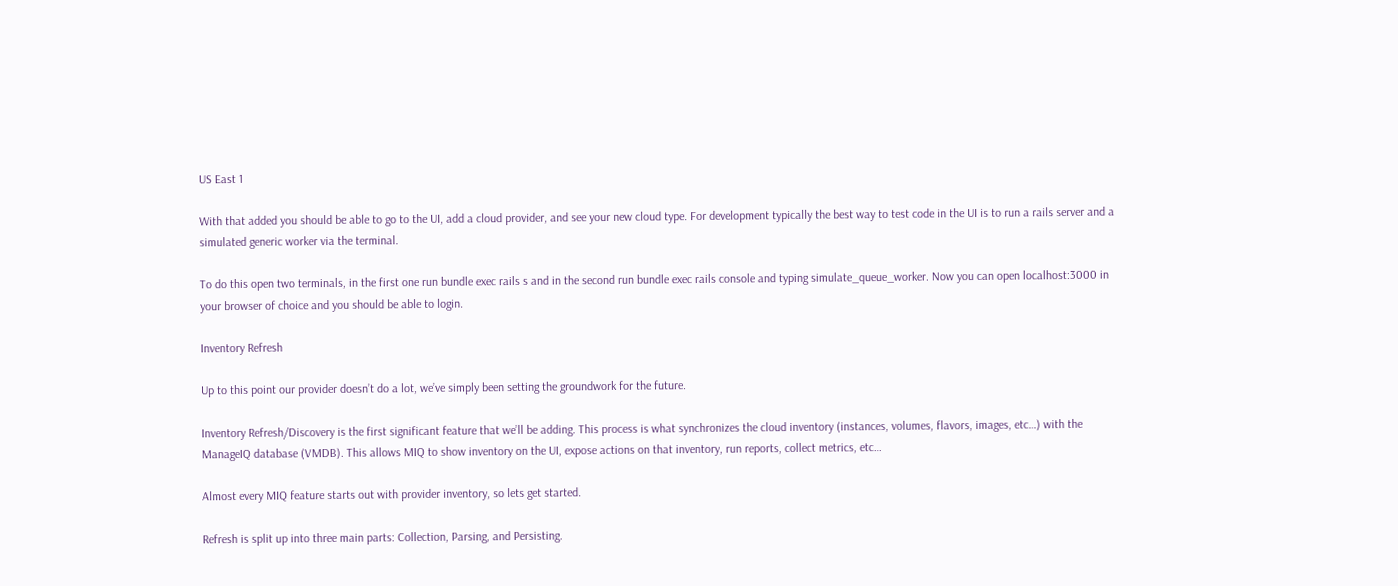US East 1

With that added you should be able to go to the UI, add a cloud provider, and see your new cloud type. For development typically the best way to test code in the UI is to run a rails server and a simulated generic worker via the terminal.

To do this open two terminals, in the first one run bundle exec rails s and in the second run bundle exec rails console and typing simulate_queue_worker. Now you can open localhost:3000 in your browser of choice and you should be able to login.

Inventory Refresh

Up to this point our provider doesn’t do a lot, we’ve simply been setting the groundwork for the future.

Inventory Refresh/Discovery is the first significant feature that we’ll be adding. This process is what synchronizes the cloud inventory (instances, volumes, flavors, images, etc…) with the ManageIQ database (VMDB). This allows MIQ to show inventory on the UI, expose actions on that inventory, run reports, collect metrics, etc…

Almost every MIQ feature starts out with provider inventory, so lets get started.

Refresh is split up into three main parts: Collection, Parsing, and Persisting.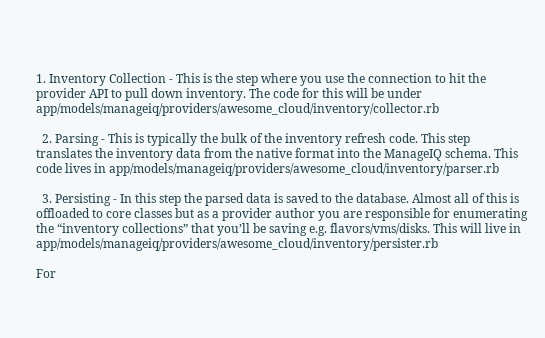1. Inventory Collection - This is the step where you use the connection to hit the provider API to pull down inventory. The code for this will be under app/models/manageiq/providers/awesome_cloud/inventory/collector.rb

  2. Parsing - This is typically the bulk of the inventory refresh code. This step translates the inventory data from the native format into the ManageIQ schema. This code lives in app/models/manageiq/providers/awesome_cloud/inventory/parser.rb

  3. Persisting - In this step the parsed data is saved to the database. Almost all of this is offloaded to core classes but as a provider author you are responsible for enumerating the “inventory collections” that you’ll be saving e.g. flavors/vms/disks. This will live in app/models/manageiq/providers/awesome_cloud/inventory/persister.rb

For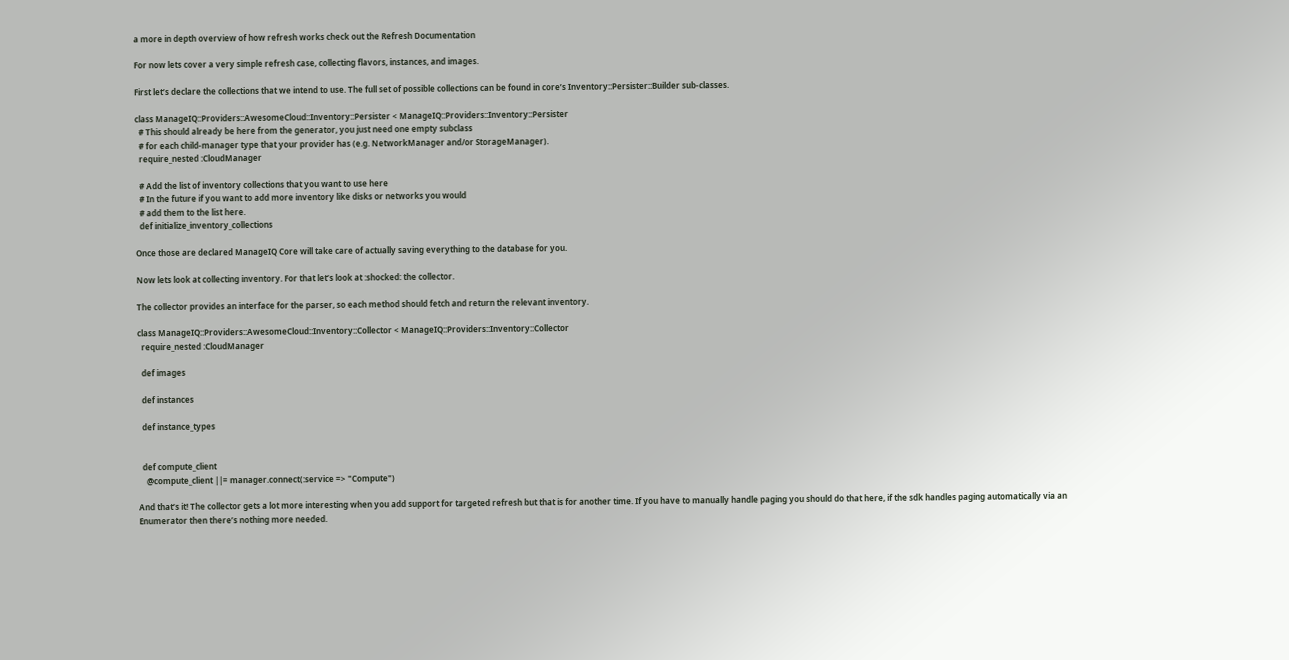a more in depth overview of how refresh works check out the Refresh Documentation

For now lets cover a very simple refresh case, collecting flavors, instances, and images.

First let’s declare the collections that we intend to use. The full set of possible collections can be found in core’s Inventory::Persister::Builder sub-classes.

class ManageIQ::Providers::AwesomeCloud::Inventory::Persister < ManageIQ::Providers::Inventory::Persister
  # This should already be here from the generator, you just need one empty subclass
  # for each child-manager type that your provider has (e.g. NetworkManager and/or StorageManager).
  require_nested :CloudManager

  # Add the list of inventory collections that you want to use here
  # In the future if you want to add more inventory like disks or networks you would
  # add them to the list here.
  def initialize_inventory_collections

Once those are declared ManageIQ Core will take care of actually saving everything to the database for you.

Now lets look at collecting inventory. For that let’s look at :shocked: the collector.

The collector provides an interface for the parser, so each method should fetch and return the relevant inventory.

class ManageIQ::Providers::AwesomeCloud::Inventory::Collector < ManageIQ::Providers::Inventory::Collector
  require_nested :CloudManager

  def images

  def instances

  def instance_types


  def compute_client
    @compute_client ||= manager.connect(:service => "Compute")

And that’s it! The collector gets a lot more interesting when you add support for targeted refresh but that is for another time. If you have to manually handle paging you should do that here, if the sdk handles paging automatically via an Enumerator then there’s nothing more needed.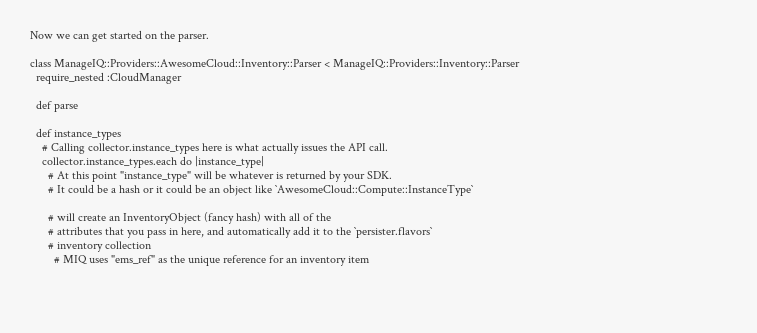Now we can get started on the parser.

class ManageIQ::Providers::AwesomeCloud::Inventory::Parser < ManageIQ::Providers::Inventory::Parser
  require_nested :CloudManager

  def parse

  def instance_types
    # Calling collector.instance_types here is what actually issues the API call.
    collector.instance_types.each do |instance_type|
      # At this point "instance_type" will be whatever is returned by your SDK.
      # It could be a hash or it could be an object like `AwesomeCloud::Compute::InstanceType`

      # will create an InventoryObject (fancy hash) with all of the
      # attributes that you pass in here, and automatically add it to the `persister.flavors`
      # inventory collection
        # MIQ uses "ems_ref" as the unique reference for an inventory item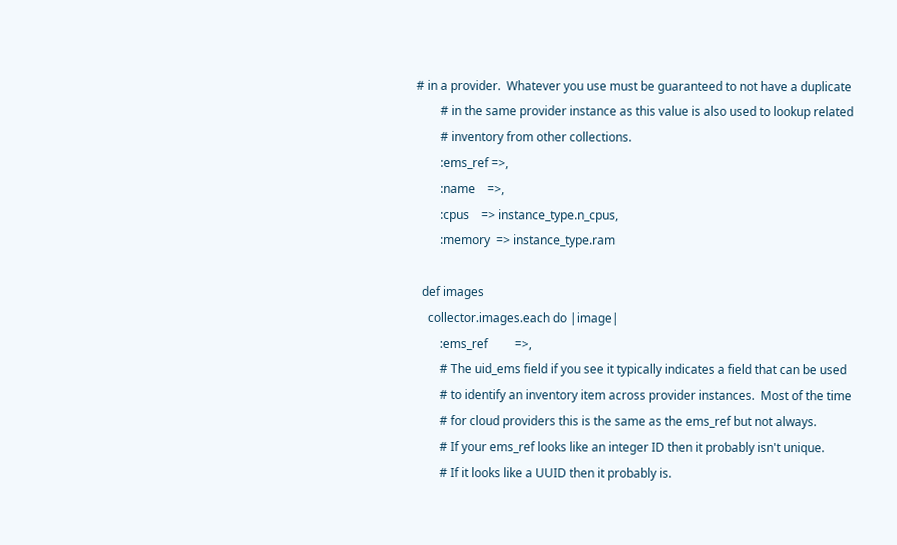# in a provider.  Whatever you use must be guaranteed to not have a duplicate
        # in the same provider instance as this value is also used to lookup related
        # inventory from other collections.
        :ems_ref =>,
        :name    =>,
        :cpus    => instance_type.n_cpus,
        :memory  => instance_type.ram

  def images
    collector.images.each do |image|
        :ems_ref         =>,
        # The uid_ems field if you see it typically indicates a field that can be used
        # to identify an inventory item across provider instances.  Most of the time
        # for cloud providers this is the same as the ems_ref but not always.
        # If your ems_ref looks like an integer ID then it probably isn't unique.
        # If it looks like a UUID then it probably is.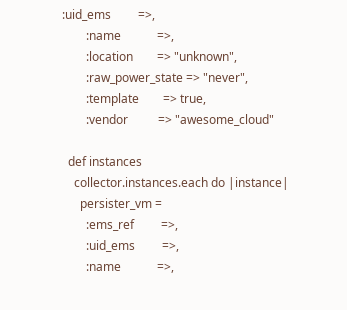:uid_ems         =>,
        :name            =>,
        :location        => "unknown",
        :raw_power_state => "never",
        :template        => true,
        :vendor          => "awesome_cloud"

  def instances
    collector.instances.each do |instance|
      persister_vm =
        :ems_ref         =>,
        :uid_ems         =>,
        :name            =>,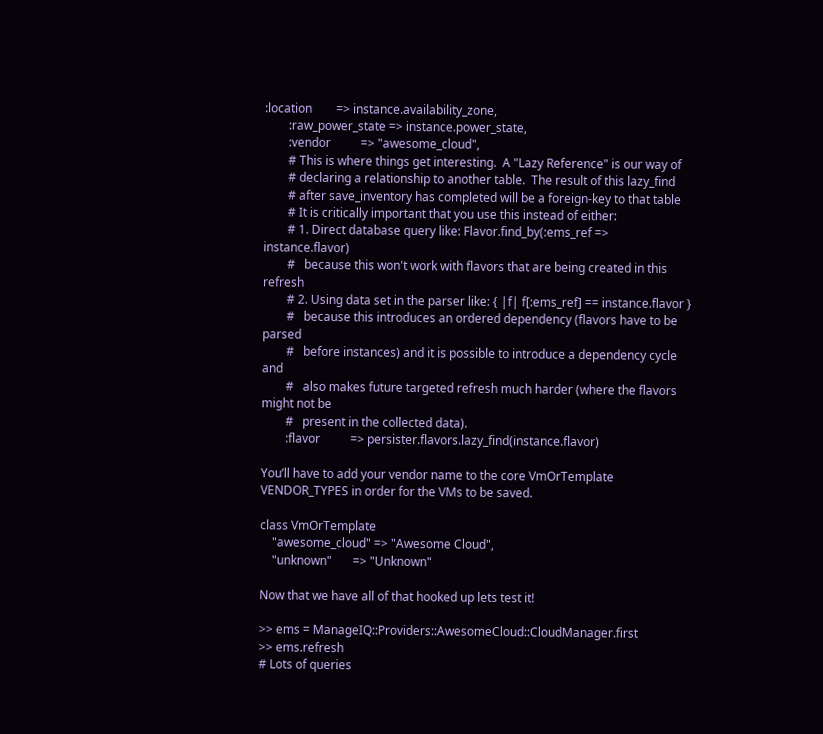:location        => instance.availability_zone,
        :raw_power_state => instance.power_state,
        :vendor          => "awesome_cloud",
        # This is where things get interesting.  A "Lazy Reference" is our way of
        # declaring a relationship to another table.  The result of this lazy_find
        # after save_inventory has completed will be a foreign-key to that table
        # It is critically important that you use this instead of either:
        # 1. Direct database query like: Flavor.find_by(:ems_ref => instance.flavor)
        #   because this won't work with flavors that are being created in this refresh
        # 2. Using data set in the parser like: { |f| f[:ems_ref] == instance.flavor }
        #   because this introduces an ordered dependency (flavors have to be parsed
        #   before instances) and it is possible to introduce a dependency cycle and
        #   also makes future targeted refresh much harder (where the flavors might not be
        #   present in the collected data).
        :flavor          => persister.flavors.lazy_find(instance.flavor)

You’ll have to add your vendor name to the core VmOrTemplate VENDOR_TYPES in order for the VMs to be saved.

class VmOrTemplate
    "awesome_cloud" => "Awesome Cloud",
    "unknown"       => "Unknown"

Now that we have all of that hooked up lets test it!

>> ems = ManageIQ::Providers::AwesomeCloud::CloudManager.first
>> ems.refresh
# Lots of queries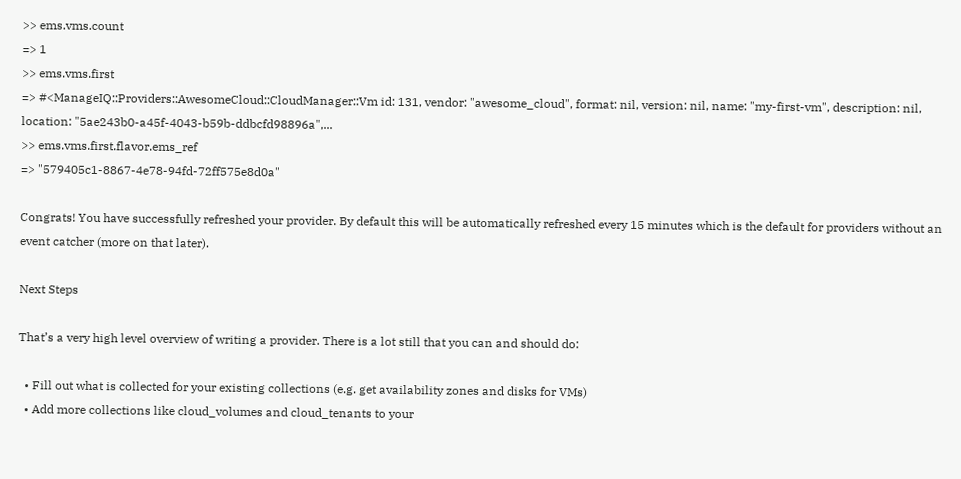>> ems.vms.count
=> 1
>> ems.vms.first
=> #<ManageIQ::Providers::AwesomeCloud::CloudManager::Vm id: 131, vendor: "awesome_cloud", format: nil, version: nil, name: "my-first-vm", description: nil, location: "5ae243b0-a45f-4043-b59b-ddbcfd98896a",...
>> ems.vms.first.flavor.ems_ref
=> "579405c1-8867-4e78-94fd-72ff575e8d0a"

Congrats! You have successfully refreshed your provider. By default this will be automatically refreshed every 15 minutes which is the default for providers without an event catcher (more on that later).

Next Steps

That’s a very high level overview of writing a provider. There is a lot still that you can and should do:

  • Fill out what is collected for your existing collections (e.g. get availability zones and disks for VMs)
  • Add more collections like cloud_volumes and cloud_tenants to your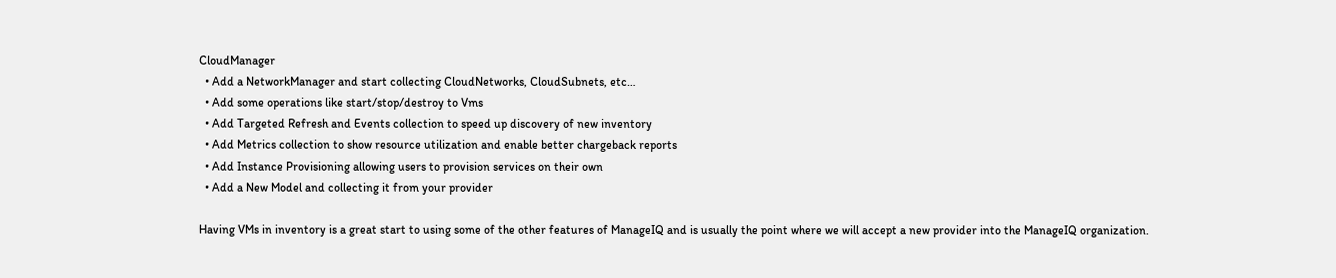CloudManager
  • Add a NetworkManager and start collecting CloudNetworks, CloudSubnets, etc…
  • Add some operations like start/stop/destroy to Vms
  • Add Targeted Refresh and Events collection to speed up discovery of new inventory
  • Add Metrics collection to show resource utilization and enable better chargeback reports
  • Add Instance Provisioning allowing users to provision services on their own
  • Add a New Model and collecting it from your provider

Having VMs in inventory is a great start to using some of the other features of ManageIQ and is usually the point where we will accept a new provider into the ManageIQ organization.